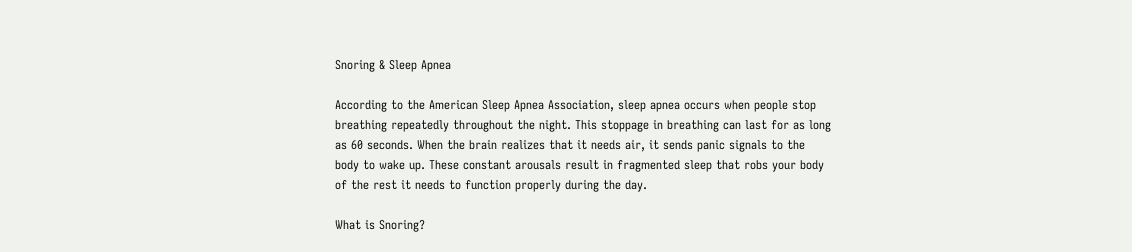Snoring & Sleep Apnea

According to the American Sleep Apnea Association, sleep apnea occurs when people stop breathing repeatedly throughout the night. This stoppage in breathing can last for as long as 60 seconds. When the brain realizes that it needs air, it sends panic signals to the body to wake up. These constant arousals result in fragmented sleep that robs your body of the rest it needs to function properly during the day.

What is Snoring?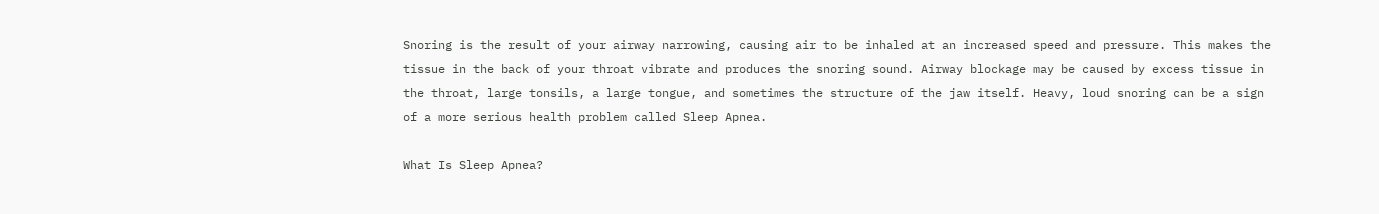Snoring is the result of your airway narrowing, causing air to be inhaled at an increased speed and pressure. This makes the tissue in the back of your throat vibrate and produces the snoring sound. Airway blockage may be caused by excess tissue in the throat, large tonsils, a large tongue, and sometimes the structure of the jaw itself. Heavy, loud snoring can be a sign of a more serious health problem called Sleep Apnea.

What Is Sleep Apnea?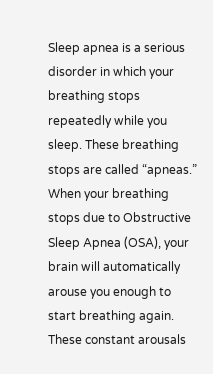Sleep apnea is a serious disorder in which your breathing stops repeatedly while you sleep. These breathing stops are called “apneas.” When your breathing stops due to Obstructive Sleep Apnea (OSA), your brain will automatically arouse you enough to start breathing again. These constant arousals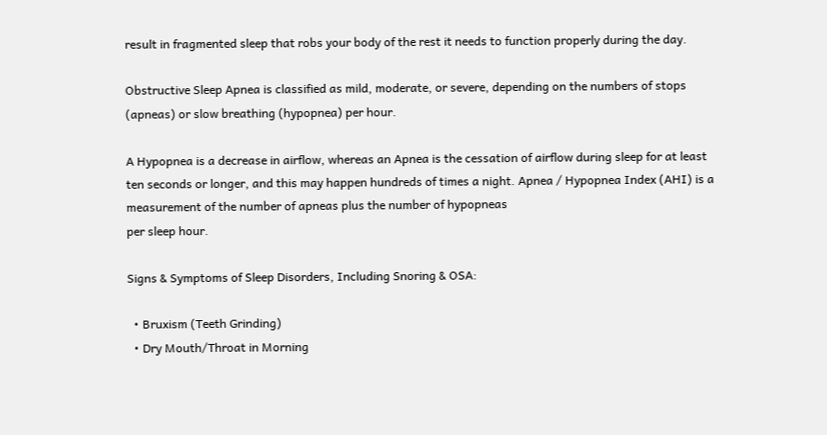result in fragmented sleep that robs your body of the rest it needs to function properly during the day.

Obstructive Sleep Apnea is classified as mild, moderate, or severe, depending on the numbers of stops (apneas) or slow breathing (hypopnea) per hour.

A Hypopnea is a decrease in airflow, whereas an Apnea is the cessation of airflow during sleep for at least ten seconds or longer, and this may happen hundreds of times a night. Apnea / Hypopnea Index (AHI) is a measurement of the number of apneas plus the number of hypopneas
per sleep hour.

Signs & Symptoms of Sleep Disorders, Including Snoring & OSA:

  • Bruxism (Teeth Grinding)
  • Dry Mouth/Throat in Morning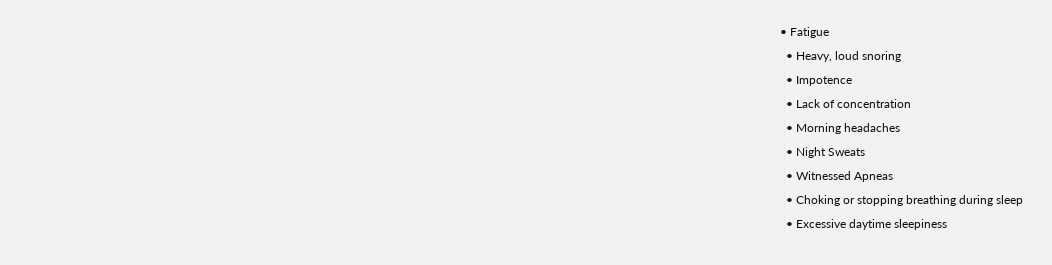• Fatigue
  • Heavy, loud snoring
  • Impotence
  • Lack of concentration
  • Morning headaches
  • Night Sweats
  • Witnessed Apneas
  • Choking or stopping breathing during sleep
  • Excessive daytime sleepiness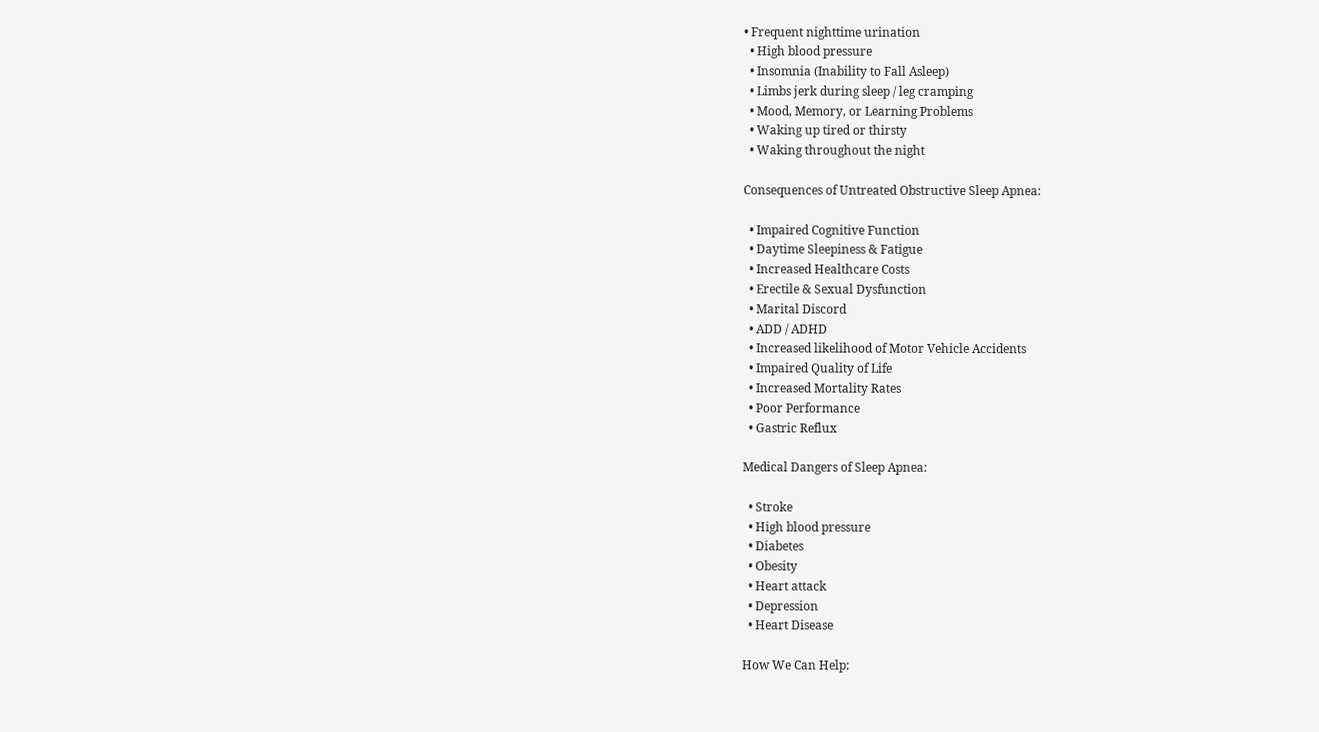• Frequent nighttime urination
  • High blood pressure
  • Insomnia (Inability to Fall Asleep)
  • Limbs jerk during sleep / leg cramping
  • Mood, Memory, or Learning Problems
  • Waking up tired or thirsty
  • Waking throughout the night

Consequences of Untreated Obstructive Sleep Apnea:

  • Impaired Cognitive Function
  • Daytime Sleepiness & Fatigue
  • Increased Healthcare Costs
  • Erectile & Sexual Dysfunction
  • Marital Discord
  • ADD / ADHD
  • Increased likelihood of Motor Vehicle Accidents
  • Impaired Quality of Life
  • Increased Mortality Rates
  • Poor Performance
  • Gastric Reflux

Medical Dangers of Sleep Apnea:

  • Stroke
  • High blood pressure
  • Diabetes
  • Obesity
  • Heart attack
  • Depression
  • Heart Disease

How We Can Help: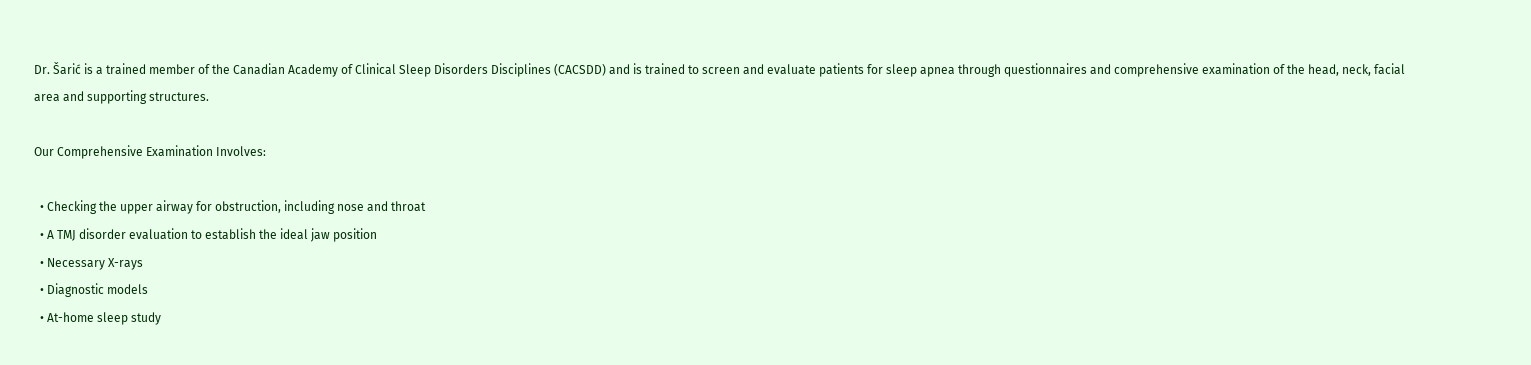Dr. Šarić is a trained member of the Canadian Academy of Clinical Sleep Disorders Disciplines (CACSDD) and is trained to screen and evaluate patients for sleep apnea through questionnaires and comprehensive examination of the head, neck, facial area and supporting structures.

Our Comprehensive Examination Involves:

  • Checking the upper airway for obstruction, including nose and throat
  • A TMJ disorder evaluation to establish the ideal jaw position
  • Necessary X-rays
  • Diagnostic models
  • At-home sleep study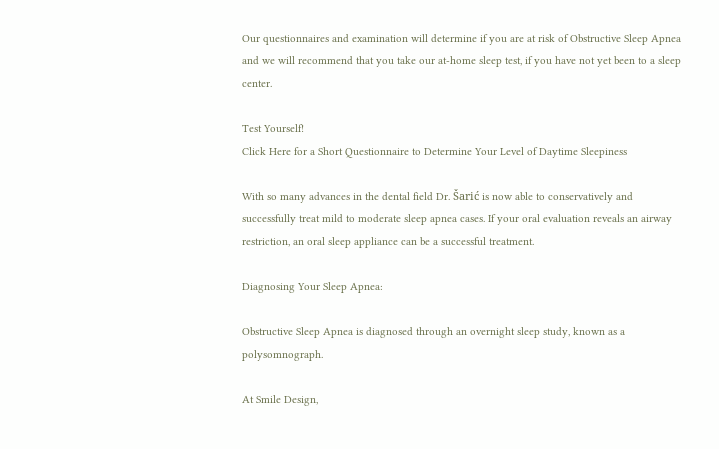Our questionnaires and examination will determine if you are at risk of Obstructive Sleep Apnea and we will recommend that you take our at-home sleep test, if you have not yet been to a sleep center.

Test Yourself!
Click Here for a Short Questionnaire to Determine Your Level of Daytime Sleepiness

With so many advances in the dental field Dr. Šarić is now able to conservatively and successfully treat mild to moderate sleep apnea cases. If your oral evaluation reveals an airway restriction, an oral sleep appliance can be a successful treatment.

Diagnosing Your Sleep Apnea:

Obstructive Sleep Apnea is diagnosed through an overnight sleep study, known as a polysomnograph.

At Smile Design,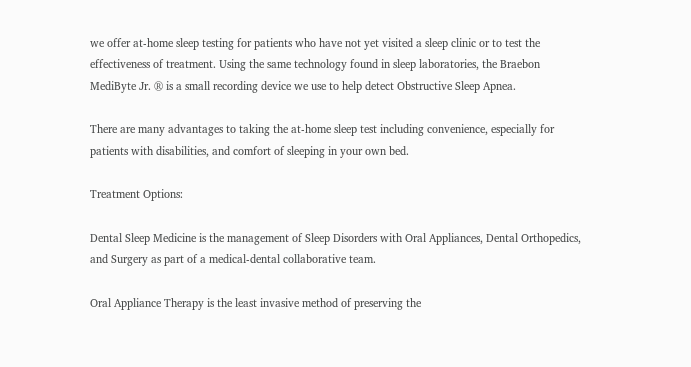we offer at-home sleep testing for patients who have not yet visited a sleep clinic or to test the effectiveness of treatment. Using the same technology found in sleep laboratories, the Braebon MediByte Jr. ® is a small recording device we use to help detect Obstructive Sleep Apnea.

There are many advantages to taking the at-home sleep test including convenience, especially for patients with disabilities, and comfort of sleeping in your own bed.

Treatment Options:

Dental Sleep Medicine is the management of Sleep Disorders with Oral Appliances, Dental Orthopedics, and Surgery as part of a medical-dental collaborative team.

Oral Appliance Therapy is the least invasive method of preserving the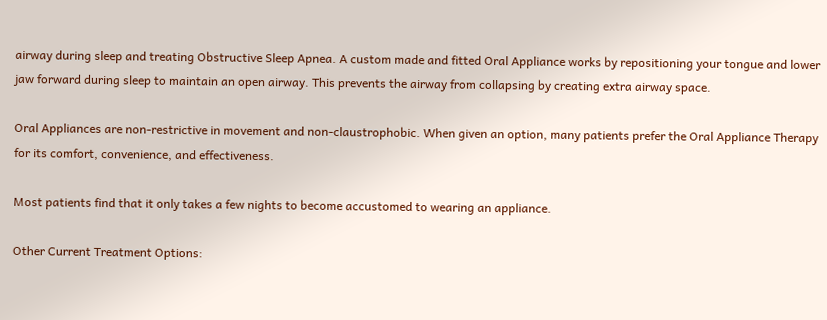airway during sleep and treating Obstructive Sleep Apnea. A custom made and fitted Oral Appliance works by repositioning your tongue and lower jaw forward during sleep to maintain an open airway. This prevents the airway from collapsing by creating extra airway space.

Oral Appliances are non-restrictive in movement and non-claustrophobic. When given an option, many patients prefer the Oral Appliance Therapy for its comfort, convenience, and effectiveness.

Most patients find that it only takes a few nights to become accustomed to wearing an appliance.

Other Current Treatment Options: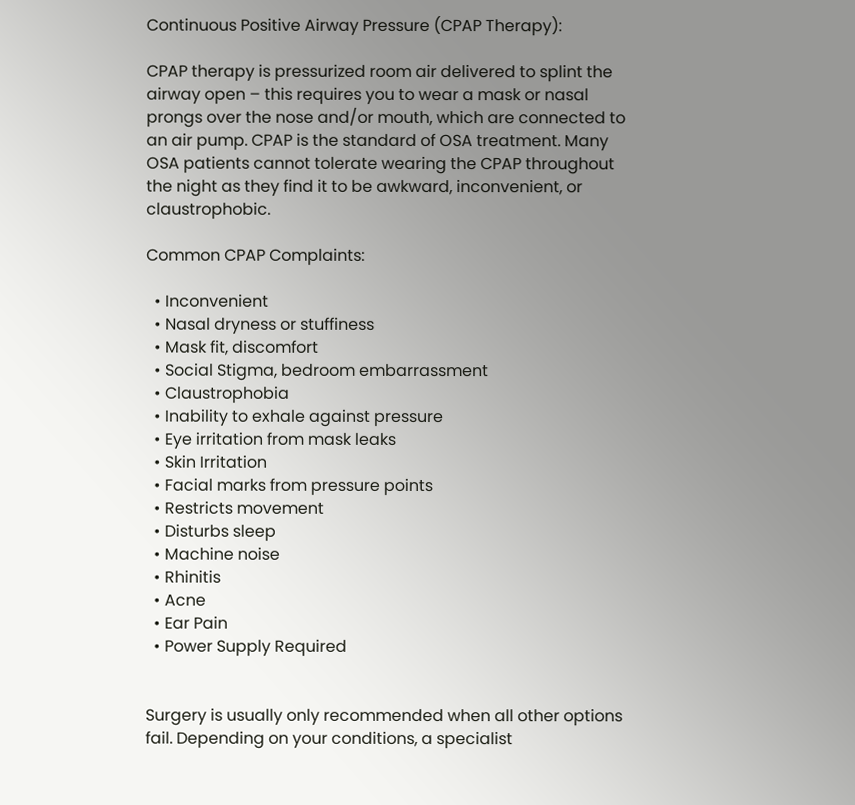Continuous Positive Airway Pressure (CPAP Therapy):

CPAP therapy is pressurized room air delivered to splint the airway open – this requires you to wear a mask or nasal prongs over the nose and/or mouth, which are connected to an air pump. CPAP is the standard of OSA treatment. Many OSA patients cannot tolerate wearing the CPAP throughout the night as they find it to be awkward, inconvenient, or claustrophobic.

Common CPAP Complaints:

  • Inconvenient
  • Nasal dryness or stuffiness
  • Mask fit, discomfort
  • Social Stigma, bedroom embarrassment
  • Claustrophobia
  • Inability to exhale against pressure
  • Eye irritation from mask leaks
  • Skin Irritation
  • Facial marks from pressure points
  • Restricts movement
  • Disturbs sleep
  • Machine noise
  • Rhinitis
  • Acne
  • Ear Pain
  • Power Supply Required


Surgery is usually only recommended when all other options fail. Depending on your conditions, a specialist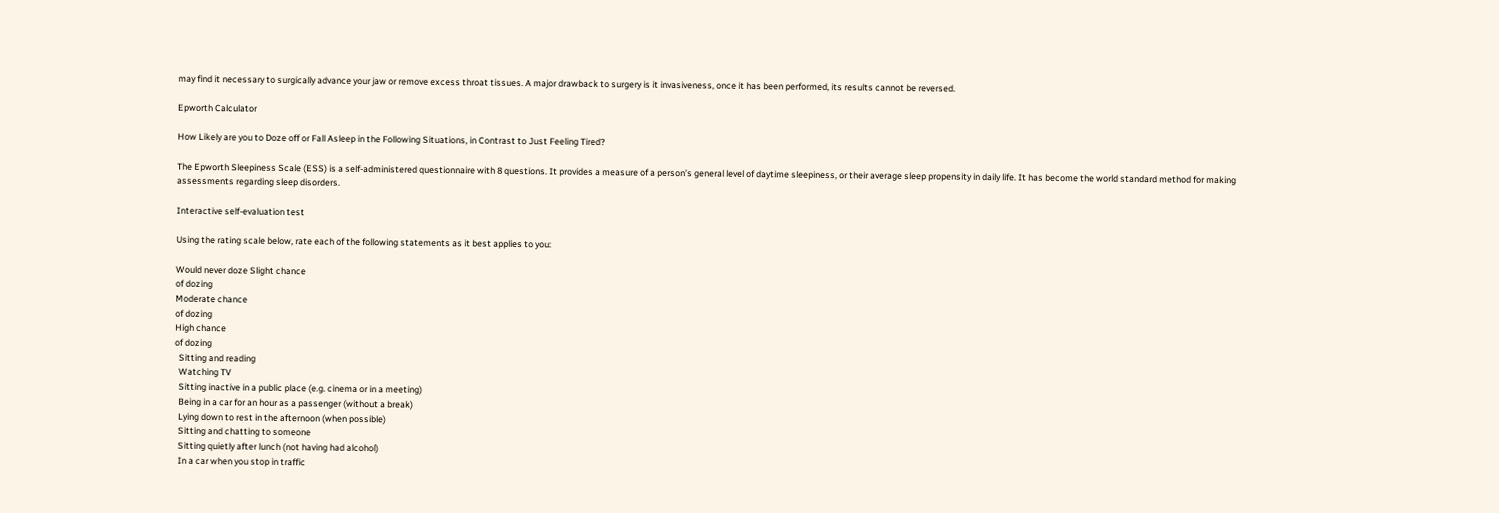may find it necessary to surgically advance your jaw or remove excess throat tissues. A major drawback to surgery is it invasiveness, once it has been performed, its results cannot be reversed.

Epworth Calculator

How Likely are you to Doze off or Fall Asleep in the Following Situations, in Contrast to Just Feeling Tired?

The Epworth Sleepiness Scale (ESS) is a self-administered questionnaire with 8 questions. It provides a measure of a person’s general level of daytime sleepiness, or their average sleep propensity in daily life. It has become the world standard method for making assessments regarding sleep disorders.

Interactive self-evaluation test

Using the rating scale below, rate each of the following statements as it best applies to you:

Would never doze Slight chance
of dozing
Moderate chance
of dozing
High chance
of dozing
  Sitting and reading
  Watching TV
  Sitting inactive in a public place (e.g. cinema or in a meeting)
  Being in a car for an hour as a passenger (without a break)
  Lying down to rest in the afternoon (when possible)
  Sitting and chatting to someone
  Sitting quietly after lunch (not having had alcohol)
  In a car when you stop in traffic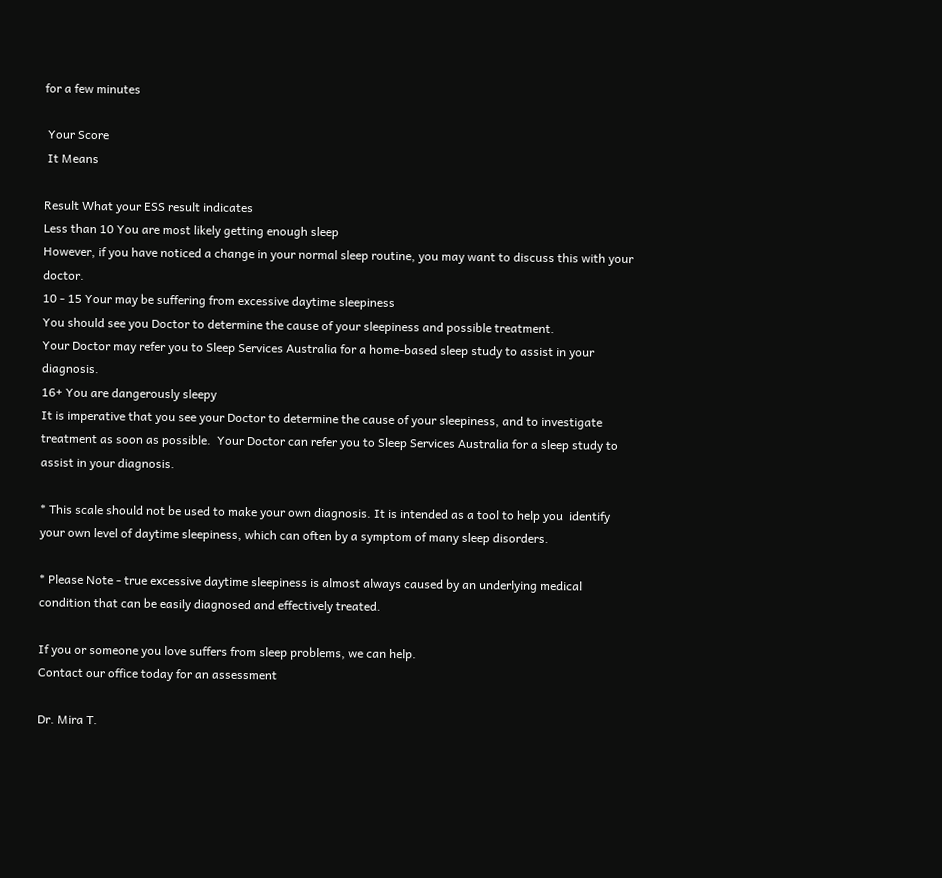for a few minutes

 Your Score
 It Means

Result What your ESS result indicates
Less than 10 You are most likely getting enough sleep
However, if you have noticed a change in your normal sleep routine, you may want to discuss this with your doctor.
10 - 15 Your may be suffering from excessive daytime sleepiness
You should see you Doctor to determine the cause of your sleepiness and possible treatment.
Your Doctor may refer you to Sleep Services Australia for a home-based sleep study to assist in your diagnosis.
16+ You are dangerously sleepy
It is imperative that you see your Doctor to determine the cause of your sleepiness, and to investigate treatment as soon as possible.  Your Doctor can refer you to Sleep Services Australia for a sleep study to assist in your diagnosis.

* This scale should not be used to make your own diagnosis. It is intended as a tool to help you  identify your own level of daytime sleepiness, which can often by a symptom of many sleep disorders.

* Please Note - true excessive daytime sleepiness is almost always caused by an underlying medical condition that can be easily diagnosed and effectively treated.

If you or someone you love suffers from sleep problems, we can help.
Contact our office today for an assessment

Dr. Mira T.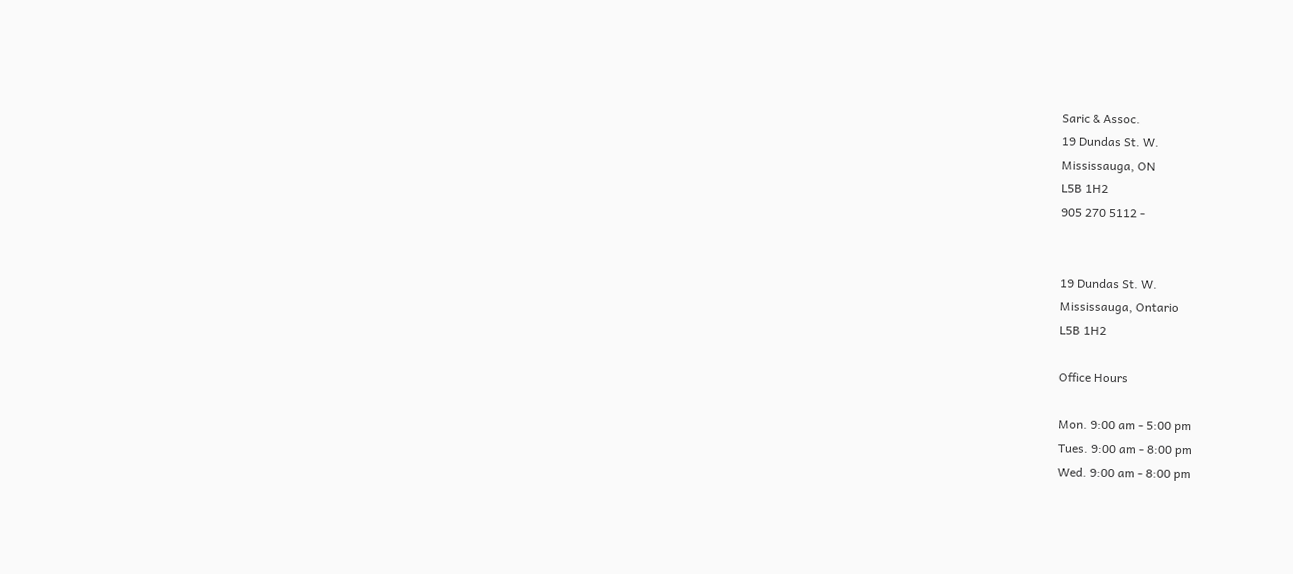Saric & Assoc.
19 Dundas St. W.
Mississauga, ON
L5B 1H2
905 270 5112 -


19 Dundas St. W.
Mississauga, Ontario
L5B 1H2

Office Hours

Mon. 9:00 am - 5:00 pm
Tues. 9:00 am - 8:00 pm
Wed. 9:00 am - 8:00 pm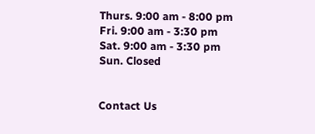Thurs. 9:00 am - 8:00 pm
Fri. 9:00 am - 3:30 pm
Sat. 9:00 am - 3:30 pm
Sun. Closed


Contact Us